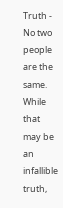Truth - No two people are the same. While that may be an infallible truth,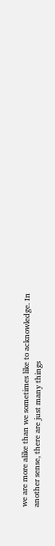we are more alike than we sometimes like to acknowledge. In another sense, there are just many things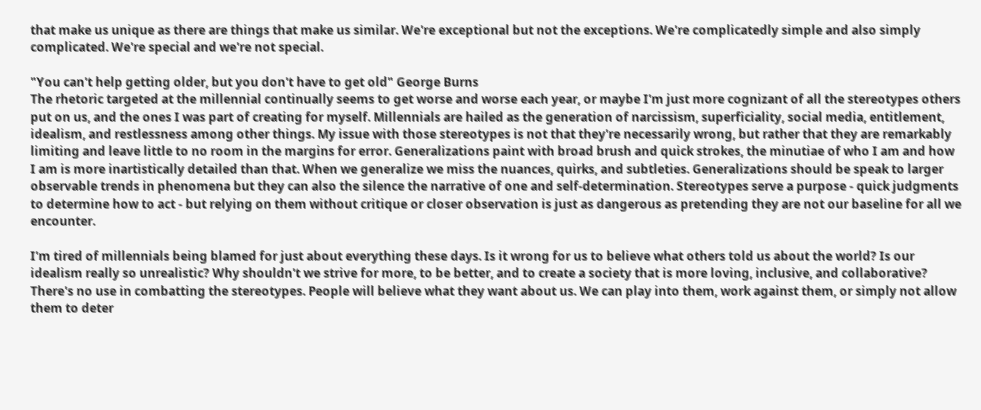that make us unique as there are things that make us similar. We're exceptional but not the exceptions. We're complicatedly simple and also simply complicated. We're special and we're not special.

"You can't help getting older, but you don't have to get old" George Burns
The rhetoric targeted at the millennial continually seems to get worse and worse each year, or maybe I'm just more cognizant of all the stereotypes others put on us, and the ones I was part of creating for myself. Millennials are hailed as the generation of narcissism, superficiality, social media, entitlement, idealism, and restlessness among other things. My issue with those stereotypes is not that they're necessarily wrong, but rather that they are remarkably limiting and leave little to no room in the margins for error. Generalizations paint with broad brush and quick strokes, the minutiae of who I am and how I am is more inartistically detailed than that. When we generalize we miss the nuances, quirks, and subtleties. Generalizations should be speak to larger observable trends in phenomena but they can also the silence the narrative of one and self-determination. Stereotypes serve a purpose - quick judgments to determine how to act - but relying on them without critique or closer observation is just as dangerous as pretending they are not our baseline for all we encounter.

I'm tired of millennials being blamed for just about everything these days. Is it wrong for us to believe what others told us about the world? Is our idealism really so unrealistic? Why shouldn't we strive for more, to be better, and to create a society that is more loving, inclusive, and collaborative? There's no use in combatting the stereotypes. People will believe what they want about us. We can play into them, work against them, or simply not allow them to deter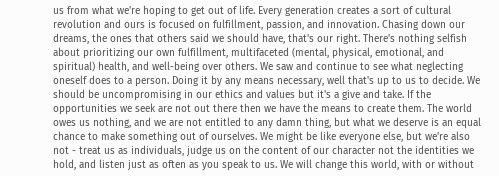us from what we're hoping to get out of life. Every generation creates a sort of cultural revolution and ours is focused on fulfillment, passion, and innovation. Chasing down our dreams, the ones that others said we should have, that's our right. There's nothing selfish about prioritizing our own fulfillment, multifaceted (mental, physical, emotional, and spiritual) health, and well-being over others. We saw and continue to see what neglecting oneself does to a person. Doing it by any means necessary, well that's up to us to decide. We should be uncompromising in our ethics and values but it's a give and take. If the opportunities we seek are not out there then we have the means to create them. The world owes us nothing, and we are not entitled to any damn thing, but what we deserve is an equal chance to make something out of ourselves. We might be like everyone else, but we're also not - treat us as individuals, judge us on the content of our character not the identities we hold, and listen just as often as you speak to us. We will change this world, with or without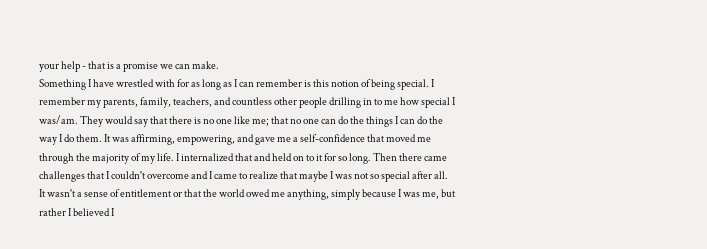your help - that is a promise we can make.
Something I have wrestled with for as long as I can remember is this notion of being special. I remember my parents, family, teachers, and countless other people drilling in to me how special I was/am. They would say that there is no one like me; that no one can do the things I can do the way I do them. It was affirming, empowering, and gave me a self-confidence that moved me through the majority of my life. I internalized that and held on to it for so long. Then there came challenges that I couldn't overcome and I came to realize that maybe I was not so special after all. It wasn't a sense of entitlement or that the world owed me anything, simply because I was me, but rather I believed I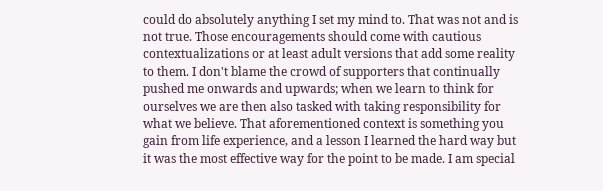could do absolutely anything I set my mind to. That was not and is not true. Those encouragements should come with cautious contextualizations or at least adult versions that add some reality to them. I don't blame the crowd of supporters that continually pushed me onwards and upwards; when we learn to think for ourselves we are then also tasked with taking responsibility for what we believe. That aforementioned context is something you gain from life experience, and a lesson I learned the hard way but it was the most effective way for the point to be made. I am special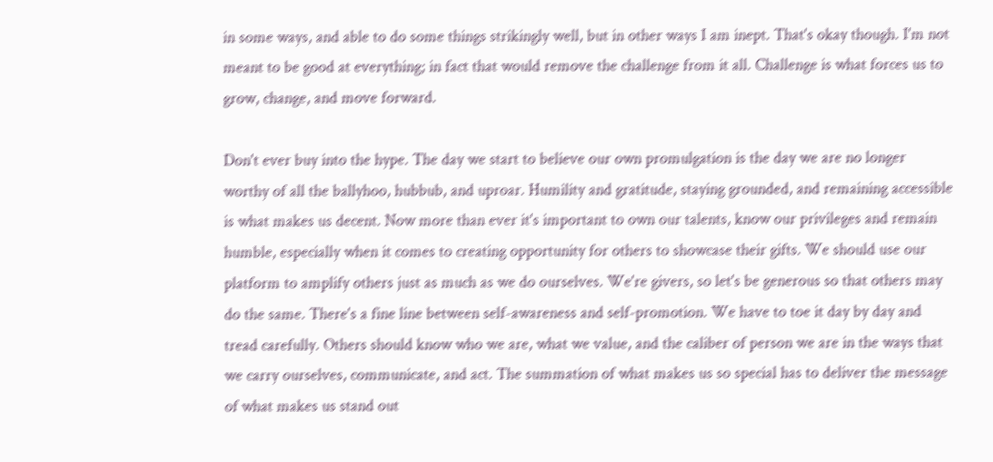in some ways, and able to do some things strikingly well, but in other ways I am inept. That's okay though. I'm not meant to be good at everything; in fact that would remove the challenge from it all. Challenge is what forces us to grow, change, and move forward.

Don't ever buy into the hype. The day we start to believe our own promulgation is the day we are no longer worthy of all the ballyhoo, hubbub, and uproar. Humility and gratitude, staying grounded, and remaining accessible is what makes us decent. Now more than ever it's important to own our talents, know our privileges and remain humble, especially when it comes to creating opportunity for others to showcase their gifts. We should use our platform to amplify others just as much as we do ourselves. We're givers, so let's be generous so that others may do the same. There's a fine line between self-awareness and self-promotion. We have to toe it day by day and tread carefully. Others should know who we are, what we value, and the caliber of person we are in the ways that we carry ourselves, communicate, and act. The summation of what makes us so special has to deliver the message of what makes us stand out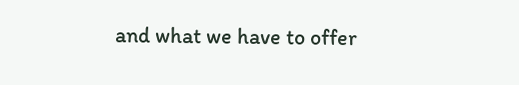and what we have to offer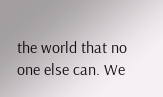the world that no one else can. We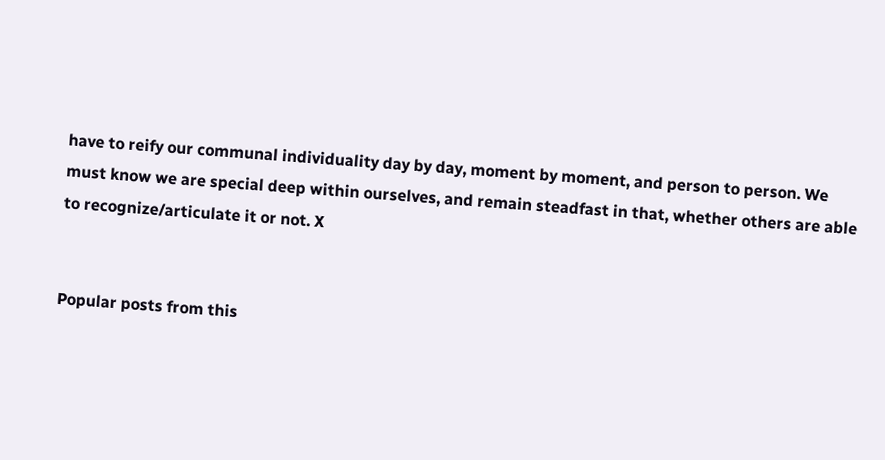have to reify our communal individuality day by day, moment by moment, and person to person. We must know we are special deep within ourselves, and remain steadfast in that, whether others are able to recognize/articulate it or not. X


Popular posts from this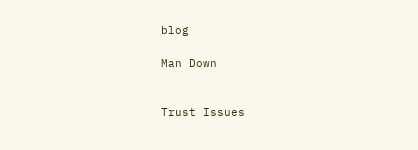blog

Man Down


Trust Issues